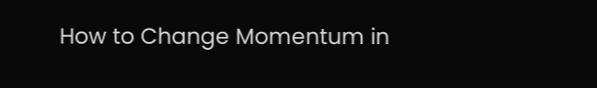How to Change Momentum in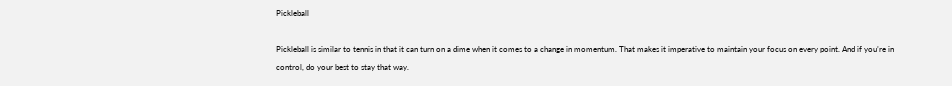Pickleball

Pickleball is similar to tennis in that it can turn on a dime when it comes to a change in momentum. That makes it imperative to maintain your focus on every point. And if you’re in control, do your best to stay that way.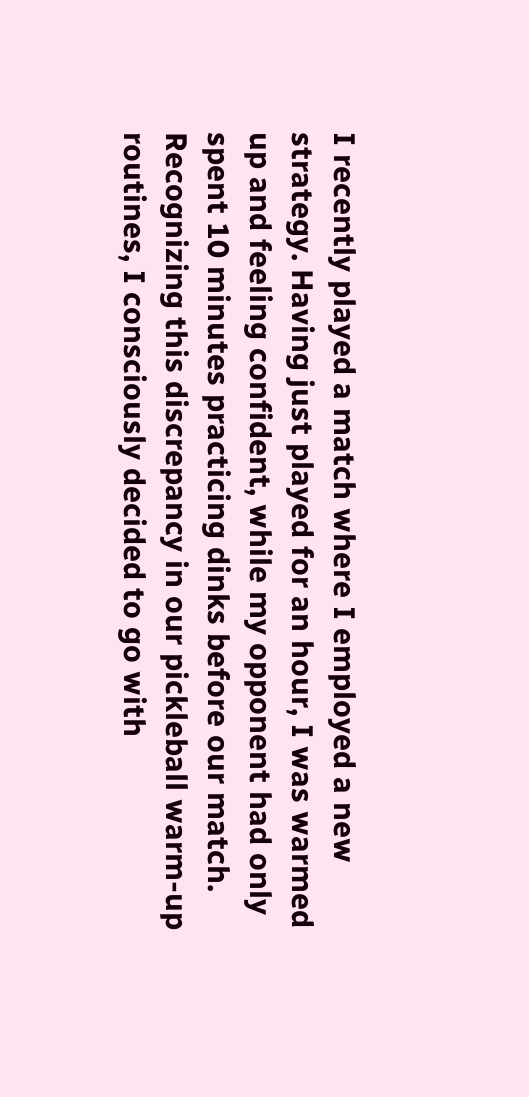I recently played a match where I employed a new strategy. Having just played for an hour, I was warmed up and feeling confident, while my opponent had only spent 10 minutes practicing dinks before our match. Recognizing this discrepancy in our pickleball warm-up routines, I consciously decided to go with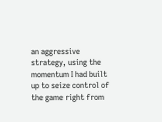an aggressive strategy, using the momentum I had built up to seize control of the game right from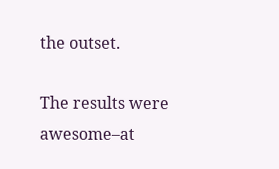the outset.

The results were awesome–at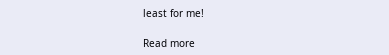least for me!

Read more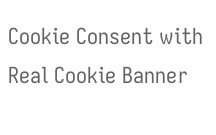Cookie Consent with Real Cookie Banner